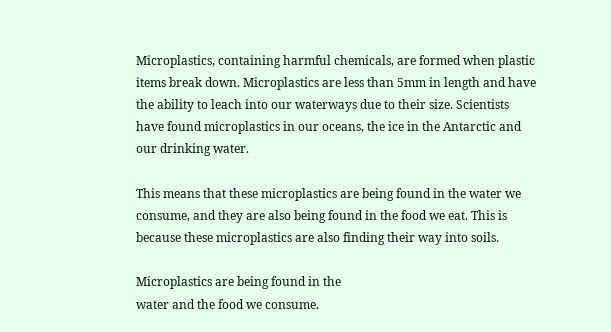Microplastics, containing harmful chemicals, are formed when plastic items break down. Microplastics are less than 5mm in length and have the ability to leach into our waterways due to their size. Scientists have found microplastics in our oceans, the ice in the Antarctic and our drinking water.

This means that these microplastics are being found in the water we consume, and they are also being found in the food we eat. This is because these microplastics are also finding their way into soils.

Microplastics are being found in the
water and the food we consume.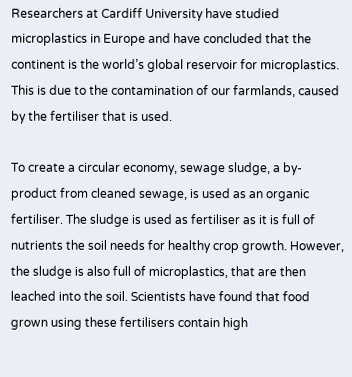Researchers at Cardiff University have studied microplastics in Europe and have concluded that the continent is the world’s global reservoir for microplastics. This is due to the contamination of our farmlands, caused by the fertiliser that is used.

To create a circular economy, sewage sludge, a by-product from cleaned sewage, is used as an organic fertiliser. The sludge is used as fertiliser as it is full of nutrients the soil needs for healthy crop growth. However, the sludge is also full of microplastics, that are then leached into the soil. Scientists have found that food grown using these fertilisers contain high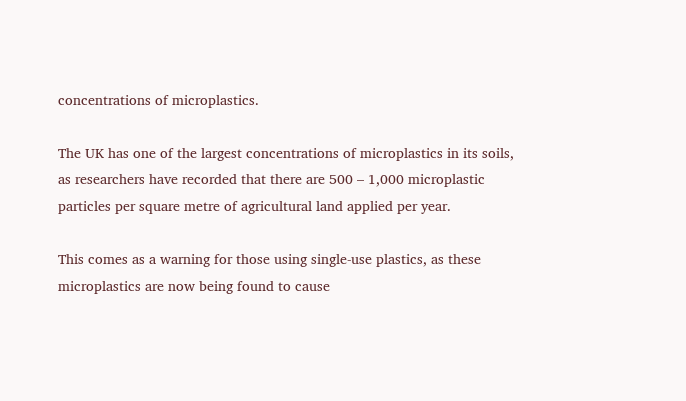concentrations of microplastics.

The UK has one of the largest concentrations of microplastics in its soils, as researchers have recorded that there are 500 – 1,000 microplastic particles per square metre of agricultural land applied per year.

This comes as a warning for those using single-use plastics, as these microplastics are now being found to cause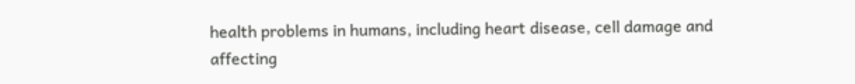health problems in humans, including heart disease, cell damage and affecting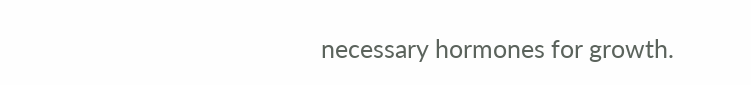necessary hormones for growth.